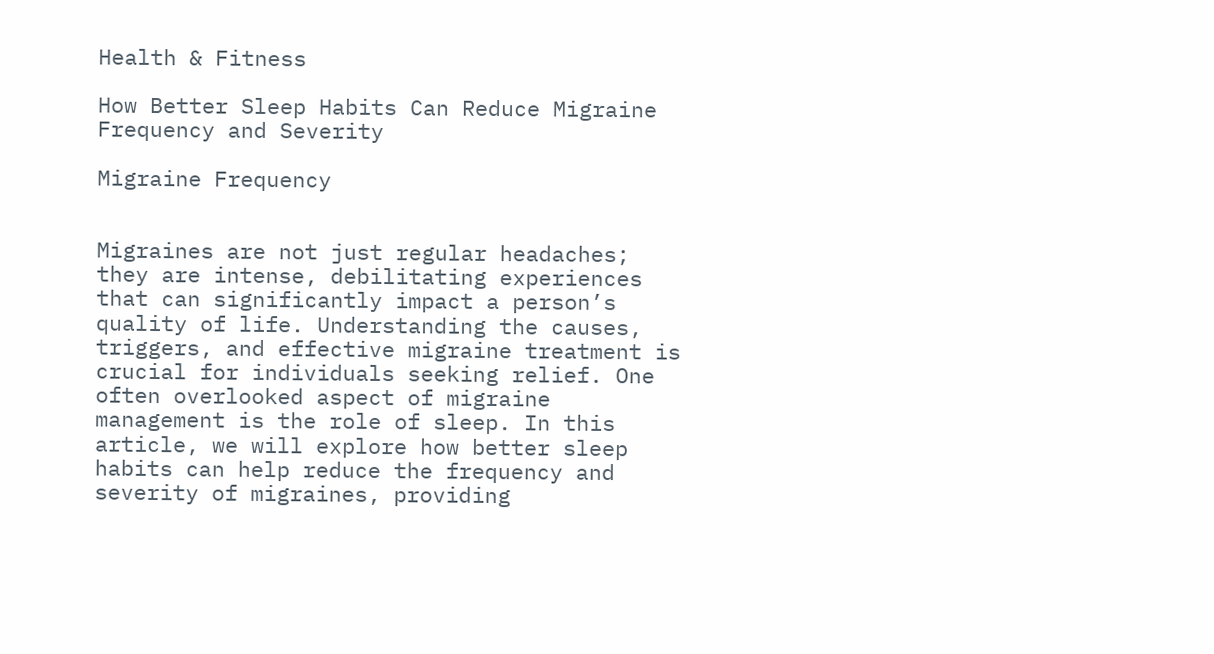Health & Fitness

How Better Sleep Habits Can Reduce Migraine Frequency and Severity

Migraine Frequency


Migraines are not just regular headaches; they are intense, debilitating experiences that can significantly impact a person’s quality of life. Understanding the causes, triggers, and effective migraine treatment is crucial for individuals seeking relief. One often overlooked aspect of migraine management is the role of sleep. In this article, we will explore how better sleep habits can help reduce the frequency and severity of migraines, providing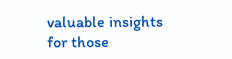valuable insights for those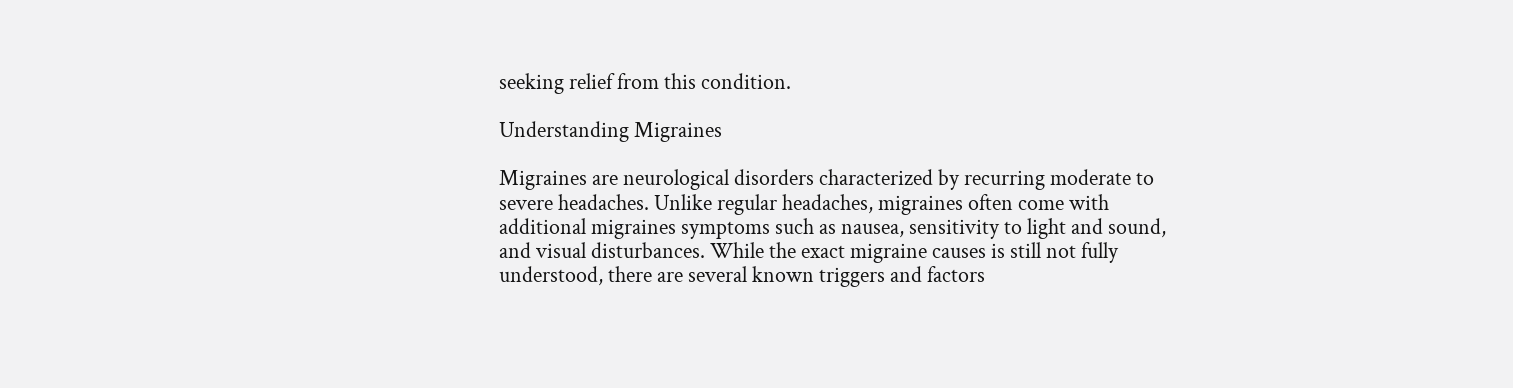seeking relief from this condition.

Understanding Migraines

Migraines are neurological disorders characterized by recurring moderate to severe headaches. Unlike regular headaches, migraines often come with additional migraines symptoms such as nausea, sensitivity to light and sound, and visual disturbances. While the exact migraine causes is still not fully understood, there are several known triggers and factors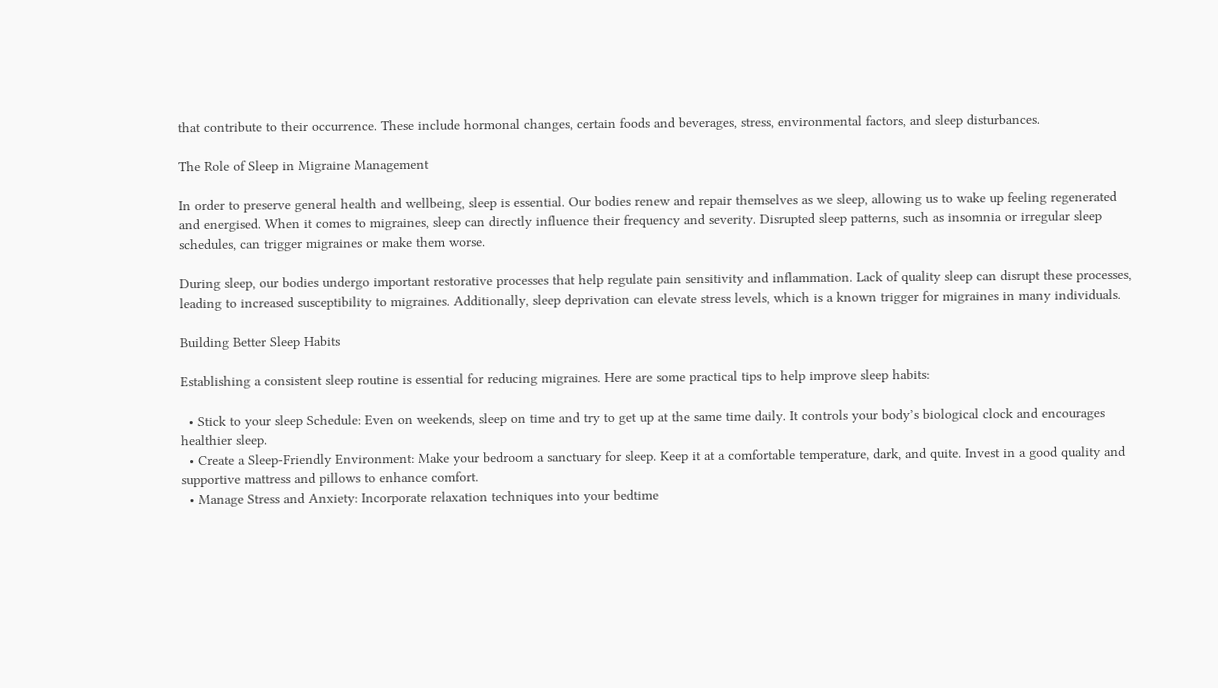that contribute to their occurrence. These include hormonal changes, certain foods and beverages, stress, environmental factors, and sleep disturbances.

The Role of Sleep in Migraine Management

In order to preserve general health and wellbeing, sleep is essential. Our bodies renew and repair themselves as we sleep, allowing us to wake up feeling regenerated and energised. When it comes to migraines, sleep can directly influence their frequency and severity. Disrupted sleep patterns, such as insomnia or irregular sleep schedules, can trigger migraines or make them worse.

During sleep, our bodies undergo important restorative processes that help regulate pain sensitivity and inflammation. Lack of quality sleep can disrupt these processes, leading to increased susceptibility to migraines. Additionally, sleep deprivation can elevate stress levels, which is a known trigger for migraines in many individuals.

Building Better Sleep Habits

Establishing a consistent sleep routine is essential for reducing migraines. Here are some practical tips to help improve sleep habits:

  • Stick to your sleep Schedule: Even on weekends, sleep on time and try to get up at the same time daily. It controls your body’s biological clock and encourages healthier sleep.
  • Create a Sleep-Friendly Environment: Make your bedroom a sanctuary for sleep. Keep it at a comfortable temperature, dark, and quite. Invest in a good quality and supportive mattress and pillows to enhance comfort.
  • Manage Stress and Anxiety: Incorporate relaxation techniques into your bedtime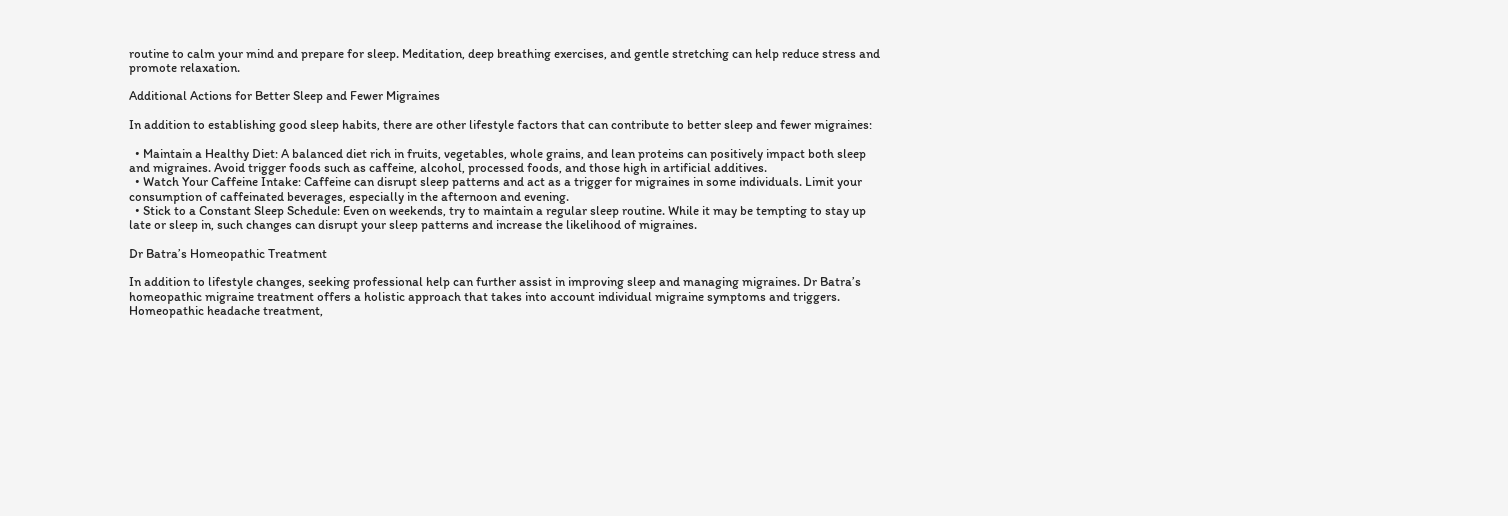routine to calm your mind and prepare for sleep. Meditation, deep breathing exercises, and gentle stretching can help reduce stress and promote relaxation.

Additional Actions for Better Sleep and Fewer Migraines

In addition to establishing good sleep habits, there are other lifestyle factors that can contribute to better sleep and fewer migraines:

  • Maintain a Healthy Diet: A balanced diet rich in fruits, vegetables, whole grains, and lean proteins can positively impact both sleep and migraines. Avoid trigger foods such as caffeine, alcohol, processed foods, and those high in artificial additives.
  • Watch Your Caffeine Intake: Caffeine can disrupt sleep patterns and act as a trigger for migraines in some individuals. Limit your consumption of caffeinated beverages, especially in the afternoon and evening.
  • Stick to a Constant Sleep Schedule: Even on weekends, try to maintain a regular sleep routine. While it may be tempting to stay up late or sleep in, such changes can disrupt your sleep patterns and increase the likelihood of migraines.

Dr Batra’s Homeopathic Treatment

In addition to lifestyle changes, seeking professional help can further assist in improving sleep and managing migraines. Dr Batra’s homeopathic migraine treatment offers a holistic approach that takes into account individual migraine symptoms and triggers. Homeopathic headache treatment,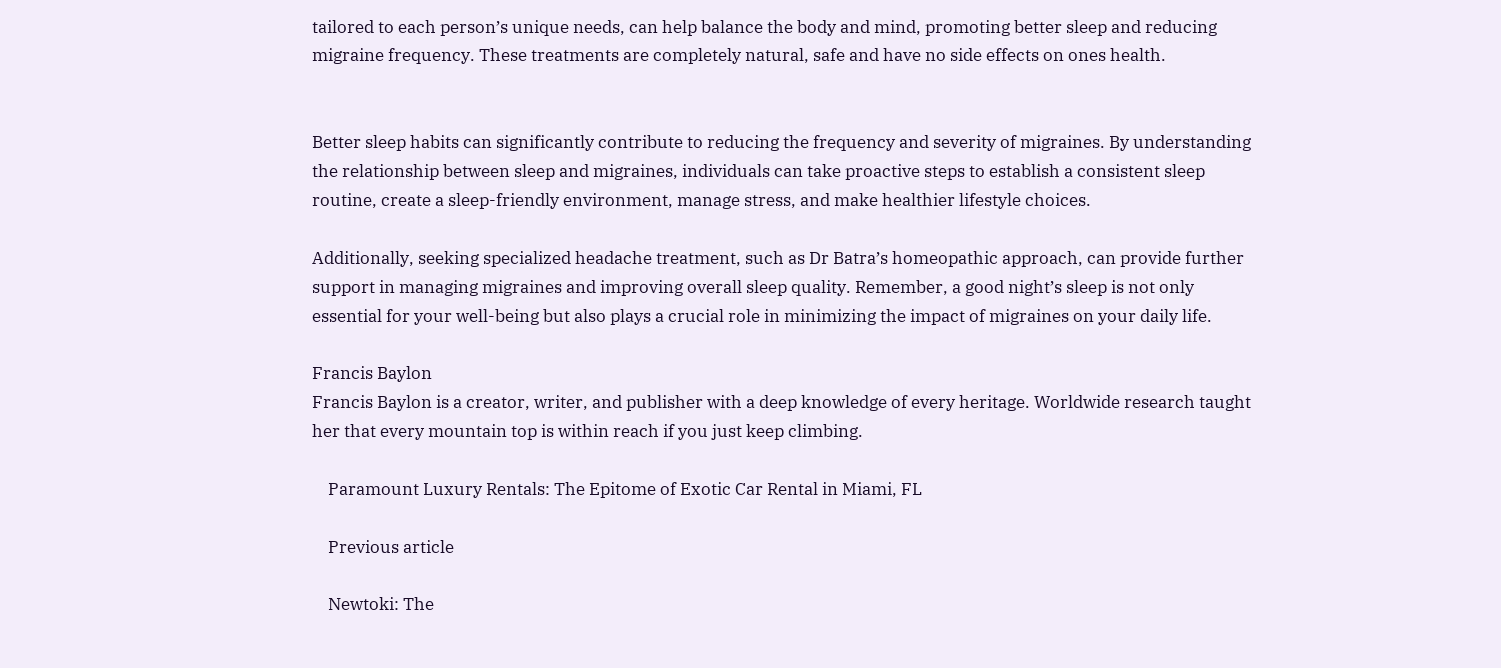tailored to each person’s unique needs, can help balance the body and mind, promoting better sleep and reducing migraine frequency. These treatments are completely natural, safe and have no side effects on ones health.


Better sleep habits can significantly contribute to reducing the frequency and severity of migraines. By understanding the relationship between sleep and migraines, individuals can take proactive steps to establish a consistent sleep routine, create a sleep-friendly environment, manage stress, and make healthier lifestyle choices.

Additionally, seeking specialized headache treatment, such as Dr Batra’s homeopathic approach, can provide further support in managing migraines and improving overall sleep quality. Remember, a good night’s sleep is not only essential for your well-being but also plays a crucial role in minimizing the impact of migraines on your daily life.

Francis Baylon
Francis Baylon is a creator, writer, and publisher with a deep knowledge of every heritage. Worldwide research taught her that every mountain top is within reach if you just keep climbing.

    Paramount Luxury Rentals: The Epitome of Exotic Car Rental in Miami, FL

    Previous article

    Newtoki: The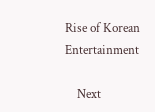Rise of Korean Entertainment

    Next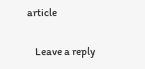article


    Leave a reply